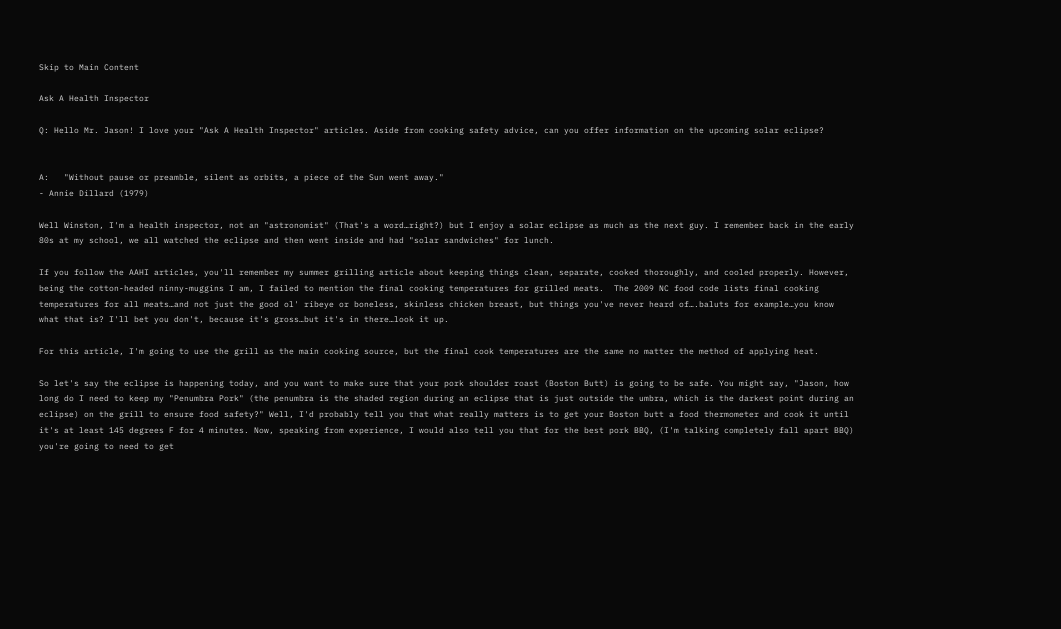Skip to Main Content

Ask A Health Inspector

Q: Hello Mr. Jason! I love your "Ask A Health Inspector" articles. Aside from cooking safety advice, can you offer information on the upcoming solar eclipse?


A:   "Without pause or preamble, silent as orbits, a piece of the Sun went away."
- Annie Dillard (1979)

Well Winston, I'm a health inspector, not an "astronomist" (That's a word…right?) but I enjoy a solar eclipse as much as the next guy. I remember back in the early 80s at my school, we all watched the eclipse and then went inside and had "solar sandwiches" for lunch.

If you follow the AAHI articles, you'll remember my summer grilling article about keeping things clean, separate, cooked thoroughly, and cooled properly. However, being the cotton-headed ninny-muggins I am, I failed to mention the final cooking temperatures for grilled meats.  The 2009 NC food code lists final cooking temperatures for all meats…and not just the good ol' ribeye or boneless, skinless chicken breast, but things you've never heard of….baluts for example…you know what that is? I'll bet you don't, because it's gross…but it's in there…look it up.

For this article, I'm going to use the grill as the main cooking source, but the final cook temperatures are the same no matter the method of applying heat.

So let's say the eclipse is happening today, and you want to make sure that your pork shoulder roast (Boston Butt) is going to be safe. You might say, "Jason, how long do I need to keep my "Penumbra Pork" (the penumbra is the shaded region during an eclipse that is just outside the umbra, which is the darkest point during an eclipse) on the grill to ensure food safety?" Well, I'd probably tell you that what really matters is to get your Boston butt a food thermometer and cook it until it's at least 145 degrees F for 4 minutes. Now, speaking from experience, I would also tell you that for the best pork BBQ, (I'm talking completely fall apart BBQ) you're going to need to get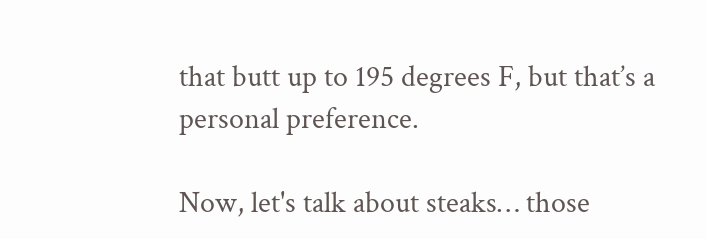that butt up to 195 degrees F, but that’s a personal preference.

Now, let's talk about steaks… those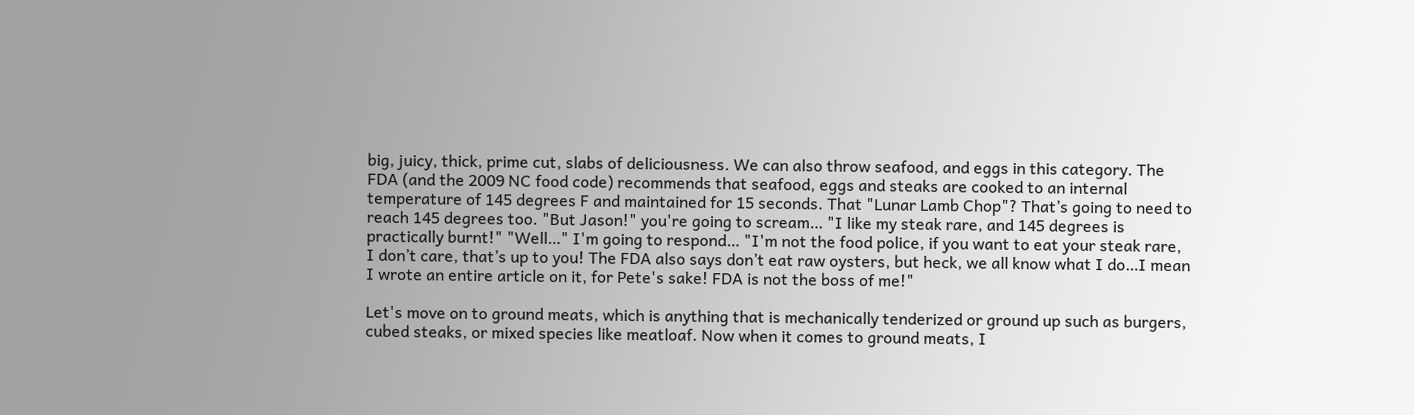big, juicy, thick, prime cut, slabs of deliciousness. We can also throw seafood, and eggs in this category. The FDA (and the 2009 NC food code) recommends that seafood, eggs and steaks are cooked to an internal temperature of 145 degrees F and maintained for 15 seconds. That "Lunar Lamb Chop"? That’s going to need to reach 145 degrees too. "But Jason!" you're going to scream… "I like my steak rare, and 145 degrees is practically burnt!" "Well…" I'm going to respond… "I'm not the food police, if you want to eat your steak rare, I don’t care, that’s up to you! The FDA also says don’t eat raw oysters, but heck, we all know what I do…I mean I wrote an entire article on it, for Pete's sake! FDA is not the boss of me!"

Let's move on to ground meats, which is anything that is mechanically tenderized or ground up such as burgers, cubed steaks, or mixed species like meatloaf. Now when it comes to ground meats, I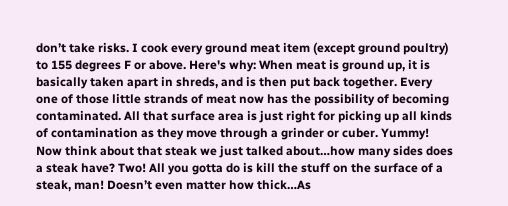don’t take risks. I cook every ground meat item (except ground poultry) to 155 degrees F or above. Here's why: When meat is ground up, it is basically taken apart in shreds, and is then put back together. Every one of those little strands of meat now has the possibility of becoming contaminated. All that surface area is just right for picking up all kinds of contamination as they move through a grinder or cuber. Yummy! Now think about that steak we just talked about…how many sides does a steak have? Two! All you gotta do is kill the stuff on the surface of a steak, man! Doesn’t even matter how thick…As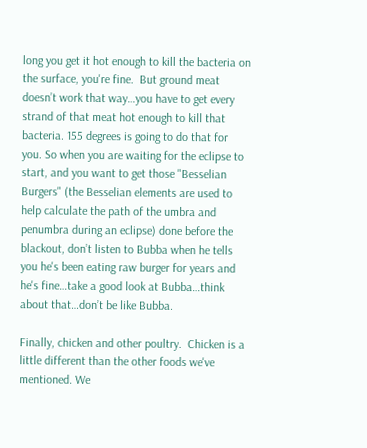long you get it hot enough to kill the bacteria on the surface, you're fine.  But ground meat doesn’t work that way…you have to get every strand of that meat hot enough to kill that bacteria. 155 degrees is going to do that for you. So when you are waiting for the eclipse to start, and you want to get those "Besselian Burgers" (the Besselian elements are used to help calculate the path of the umbra and penumbra during an eclipse) done before the blackout, don’t listen to Bubba when he tells you he's been eating raw burger for years and he's fine…take a good look at Bubba…think about that…don’t be like Bubba.

Finally, chicken and other poultry.  Chicken is a little different than the other foods we've mentioned. We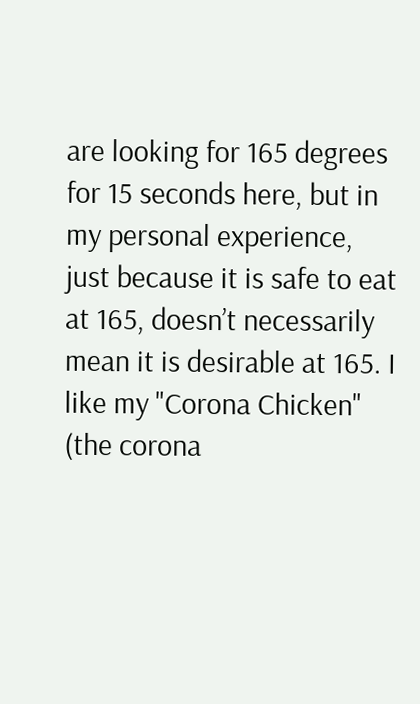are looking for 165 degrees for 15 seconds here, but in my personal experience, just because it is safe to eat at 165, doesn’t necessarily mean it is desirable at 165. I like my "Corona Chicken" (the corona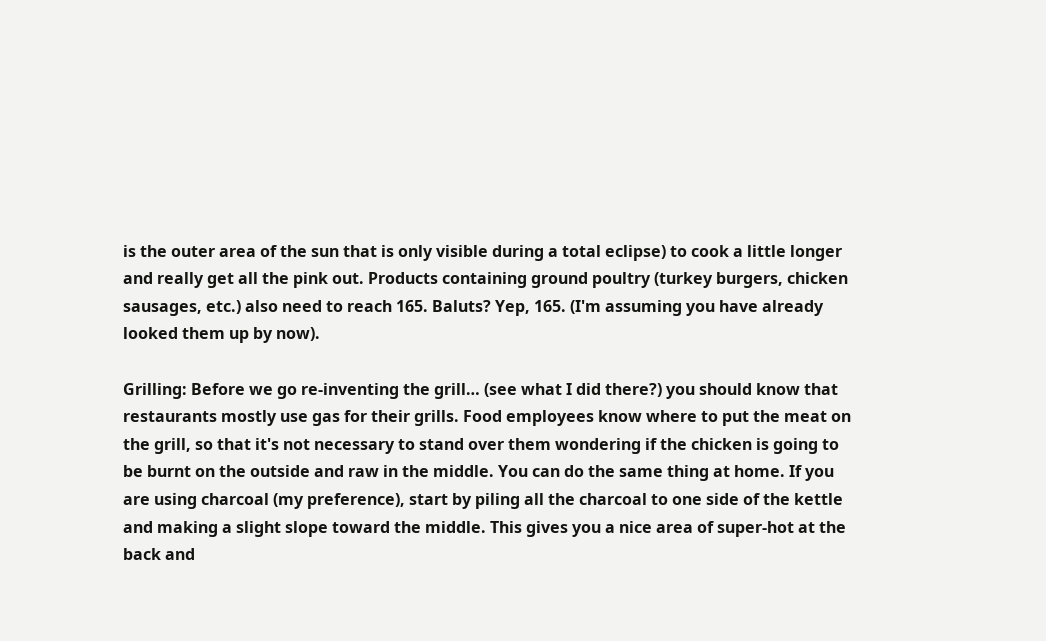is the outer area of the sun that is only visible during a total eclipse) to cook a little longer and really get all the pink out. Products containing ground poultry (turkey burgers, chicken sausages, etc.) also need to reach 165. Baluts? Yep, 165. (I'm assuming you have already looked them up by now).

Grilling: Before we go re-inventing the grill… (see what I did there?) you should know that restaurants mostly use gas for their grills. Food employees know where to put the meat on the grill, so that it's not necessary to stand over them wondering if the chicken is going to be burnt on the outside and raw in the middle. You can do the same thing at home. If you are using charcoal (my preference), start by piling all the charcoal to one side of the kettle and making a slight slope toward the middle. This gives you a nice area of super-hot at the back and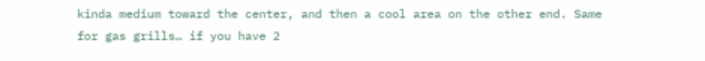kinda medium toward the center, and then a cool area on the other end. Same for gas grills… if you have 2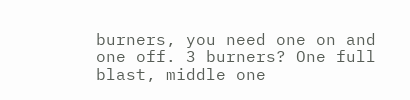burners, you need one on and one off. 3 burners? One full blast, middle one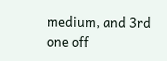medium, and 3rd one off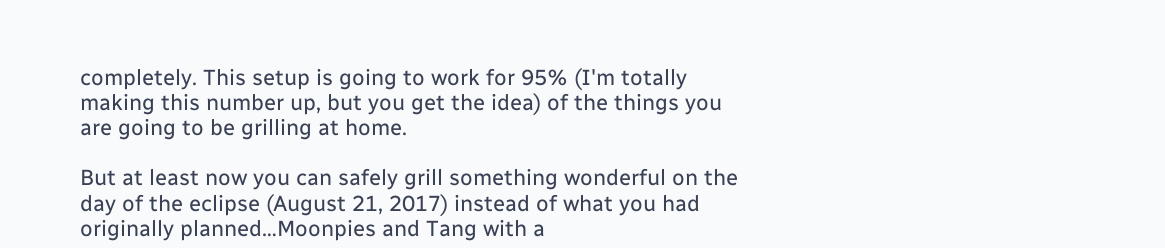completely. This setup is going to work for 95% (I'm totally making this number up, but you get the idea) of the things you are going to be grilling at home.

But at least now you can safely grill something wonderful on the day of the eclipse (August 21, 2017) instead of what you had originally planned…Moonpies and Tang with a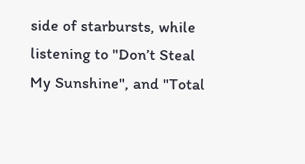side of starbursts, while listening to "Don’t Steal My Sunshine", and "Total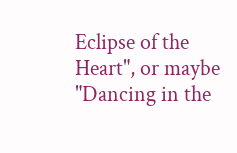Eclipse of the Heart", or maybe "Dancing in the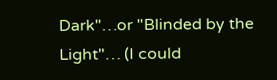Dark"…or "Blinded by the Light"… (I could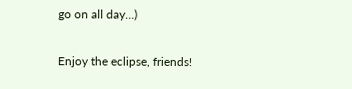go on all day…)

Enjoy the eclipse, friends!